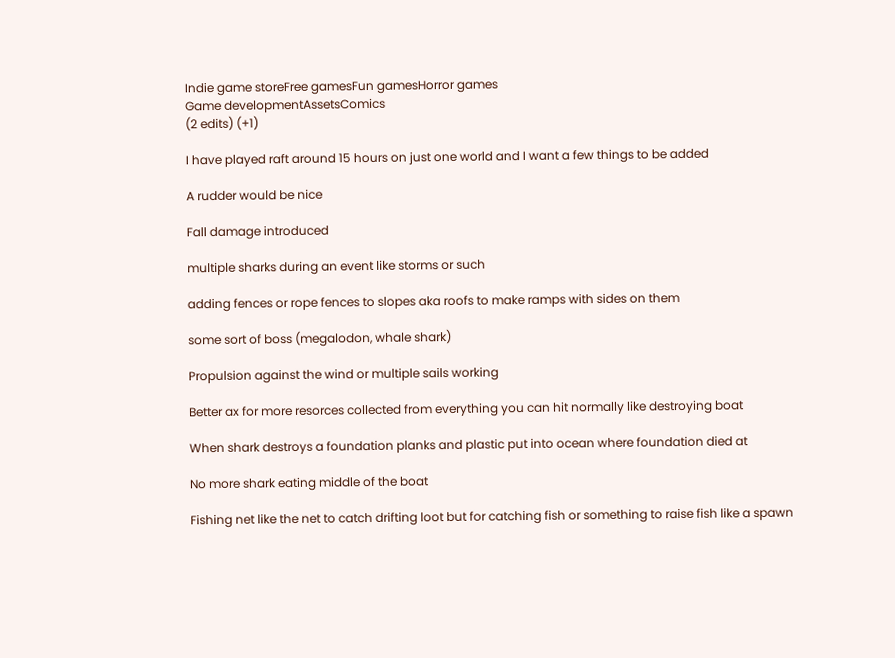Indie game storeFree gamesFun gamesHorror games
Game developmentAssetsComics
(2 edits) (+1)

I have played raft around 15 hours on just one world and I want a few things to be added

A rudder would be nice

Fall damage introduced

multiple sharks during an event like storms or such

adding fences or rope fences to slopes aka roofs to make ramps with sides on them

some sort of boss (megalodon, whale shark)

Propulsion against the wind or multiple sails working

Better ax for more resorces collected from everything you can hit normally like destroying boat

When shark destroys a foundation planks and plastic put into ocean where foundation died at

No more shark eating middle of the boat

Fishing net like the net to catch drifting loot but for catching fish or something to raise fish like a spawn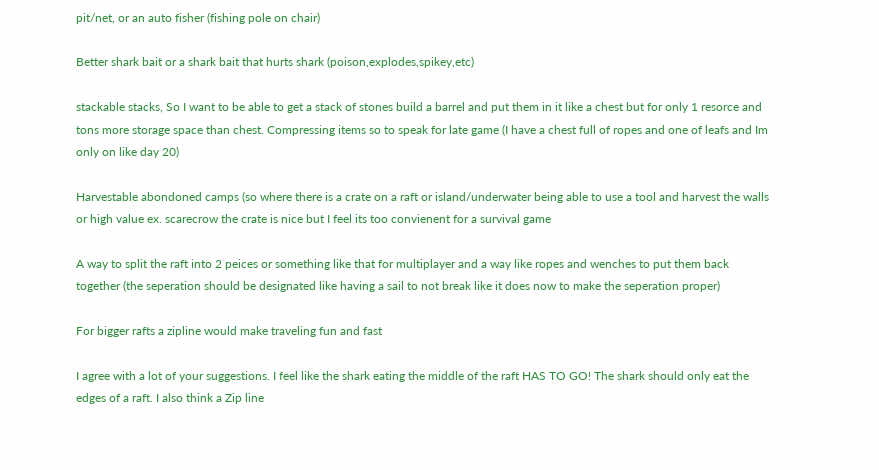pit/net, or an auto fisher (fishing pole on chair)

Better shark bait or a shark bait that hurts shark (poison,explodes,spikey,etc)

stackable stacks, So I want to be able to get a stack of stones build a barrel and put them in it like a chest but for only 1 resorce and tons more storage space than chest. Compressing items so to speak for late game (I have a chest full of ropes and one of leafs and Im only on like day 20)

Harvestable abondoned camps (so where there is a crate on a raft or island/underwater being able to use a tool and harvest the walls or high value ex. scarecrow the crate is nice but I feel its too convienent for a survival game

A way to split the raft into 2 peices or something like that for multiplayer and a way like ropes and wenches to put them back together (the seperation should be designated like having a sail to not break like it does now to make the seperation proper)

For bigger rafts a zipline would make traveling fun and fast

I agree with a lot of your suggestions. I feel like the shark eating the middle of the raft HAS TO GO! The shark should only eat the edges of a raft. I also think a Zip line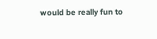would be really fun to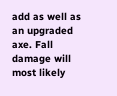add as well as an upgraded axe. Fall damage will most likely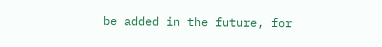be added in the future, for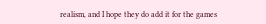realism, and I hope they do add it for the games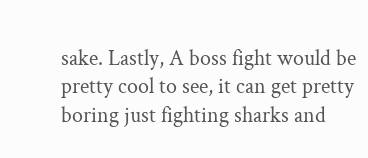sake. Lastly, A boss fight would be pretty cool to see, it can get pretty boring just fighting sharks and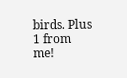birds. Plus 1 from me!